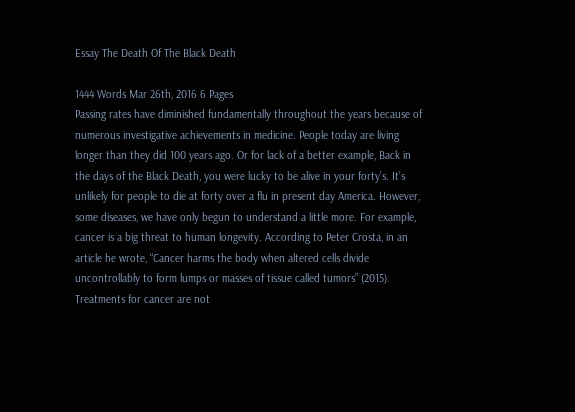Essay The Death Of The Black Death

1444 Words Mar 26th, 2016 6 Pages
Passing rates have diminished fundamentally throughout the years because of numerous investigative achievements in medicine. People today are living longer than they did 100 years ago. Or for lack of a better example, Back in the days of the Black Death, you were lucky to be alive in your forty’s. It’s unlikely for people to die at forty over a flu in present day America. However, some diseases, we have only begun to understand a little more. For example, cancer is a big threat to human longevity. According to Peter Crosta, in an article he wrote, “Cancer harms the body when altered cells divide uncontrollably to form lumps or masses of tissue called tumors” (2015). Treatments for cancer are not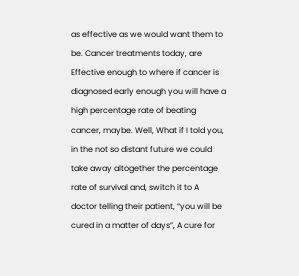as effective as we would want them to be. Cancer treatments today, are Effective enough to where if cancer is diagnosed early enough you will have a high percentage rate of beating cancer, maybe. Well, What if I told you, in the not so distant future we could take away altogether the percentage rate of survival and, switch it to A doctor telling their patient, “you will be cured in a matter of days”, A cure for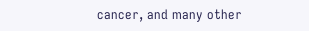cancer, and many other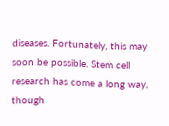diseases. Fortunately, this may soon be possible. Stem cell research has come a long way, though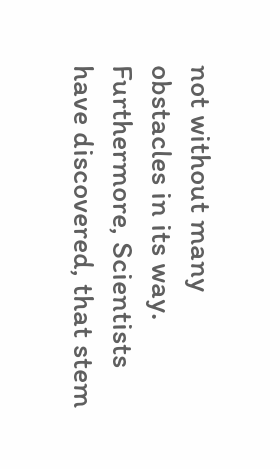not without many obstacles in its way. Furthermore, Scientists have discovered, that stem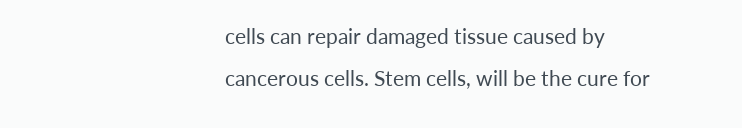cells can repair damaged tissue caused by cancerous cells. Stem cells, will be the cure for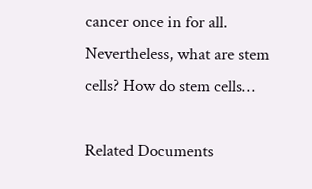cancer once in for all. Nevertheless, what are stem cells? How do stem cells…

Related Documents